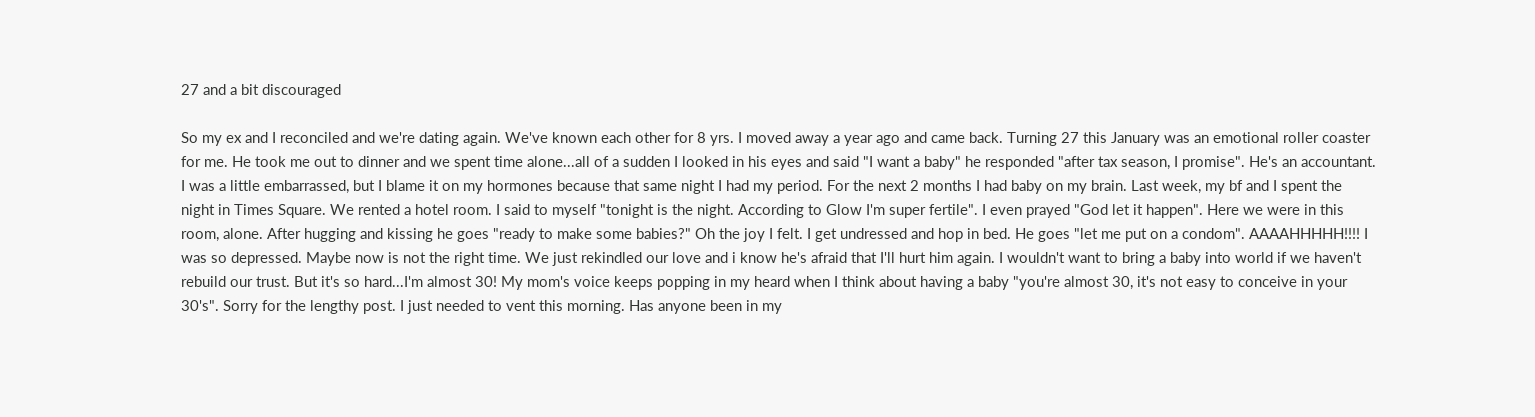27 and a bit discouraged

So my ex and I reconciled and we're dating again. We've known each other for 8 yrs. I moved away a year ago and came back. Turning 27 this January was an emotional roller coaster for me. He took me out to dinner and we spent time alone...all of a sudden I looked in his eyes and said "I want a baby" he responded "after tax season, I promise". He's an accountant. I was a little embarrassed, but I blame it on my hormones because that same night I had my period. For the next 2 months I had baby on my brain. Last week, my bf and I spent the night in Times Square. We rented a hotel room. I said to myself "tonight is the night. According to Glow I'm super fertile". I even prayed "God let it happen". Here we were in this room, alone. After hugging and kissing he goes "ready to make some babies?" Oh the joy I felt. I get undressed and hop in bed. He goes "let me put on a condom". AAAAHHHHH!!!! I was so depressed. Maybe now is not the right time. We just rekindled our love and i know he's afraid that I'll hurt him again. I wouldn't want to bring a baby into world if we haven't rebuild our trust. But it's so hard...I'm almost 30! My mom's voice keeps popping in my heard when I think about having a baby "you're almost 30, it's not easy to conceive in your 30's". Sorry for the lengthy post. I just needed to vent this morning. Has anyone been in my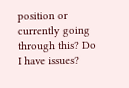position or currently going through this? Do I have issues?